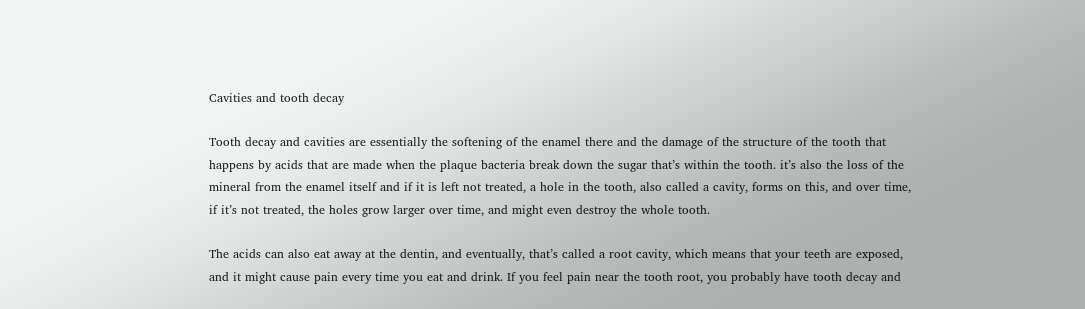Cavities and tooth decay

Tooth decay and cavities are essentially the softening of the enamel there and the damage of the structure of the tooth that happens by acids that are made when the plaque bacteria break down the sugar that’s within the tooth. it’s also the loss of the mineral from the enamel itself and if it is left not treated, a hole in the tooth, also called a cavity, forms on this, and over time, if it’s not treated, the holes grow larger over time, and might even destroy the whole tooth.

The acids can also eat away at the dentin, and eventually, that’s called a root cavity, which means that your teeth are exposed, and it might cause pain every time you eat and drink. If you feel pain near the tooth root, you probably have tooth decay and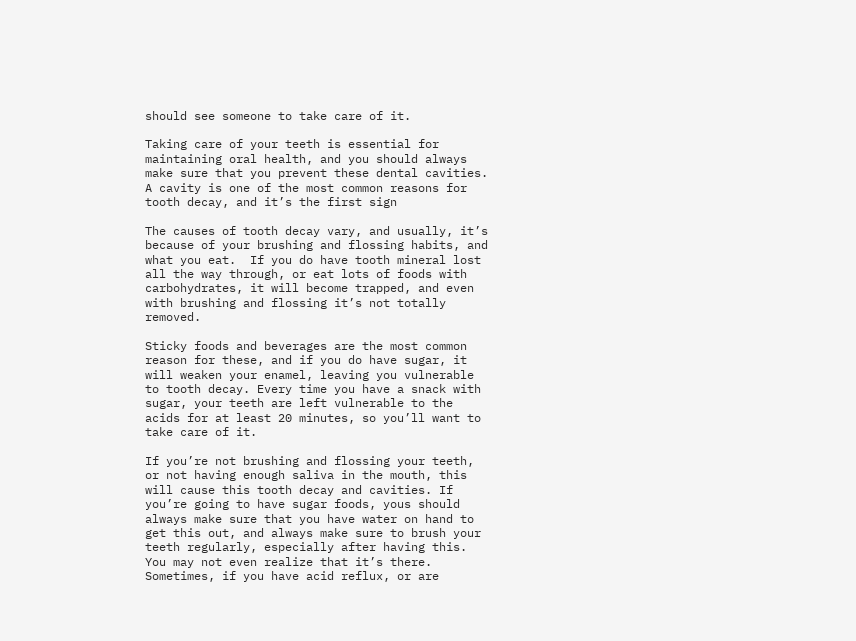should see someone to take care of it.

Taking care of your teeth is essential for maintaining oral health, and you should always make sure that you prevent these dental cavities. A cavity is one of the most common reasons for tooth decay, and it’s the first sign

The causes of tooth decay vary, and usually, it’s because of your brushing and flossing habits, and what you eat.  If you do have tooth mineral lost all the way through, or eat lots of foods with carbohydrates, it will become trapped, and even with brushing and flossing it’s not totally removed.

Sticky foods and beverages are the most common reason for these, and if you do have sugar, it will weaken your enamel, leaving you vulnerable to tooth decay. Every time you have a snack with sugar, your teeth are left vulnerable to the acids for at least 20 minutes, so you’ll want to take care of it.

If you’re not brushing and flossing your teeth, or not having enough saliva in the mouth, this will cause this tooth decay and cavities. If you’re going to have sugar foods, yous should always make sure that you have water on hand to get this out, and always make sure to brush your teeth regularly, especially after having this.  You may not even realize that it’s there.  Sometimes, if you have acid reflux, or are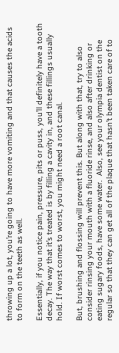throwing up a lot, you’re going to have more vomiting and that causes the acids to form on the teeth as well.

Essentially, if you notice pain, pressure, pits or puss, you’ll definitely have a tooth decay. The way that it’s treated is by filling a cavity in, and these fillings usually hold. If worst comes to worst, you might need a root canal.

But, brushing and flossing will prevent this. But along with that, try to also consider rinsing your mouth with a fluoride rinse, and also after drinking or eating sugary foods, have some water.  Also, see your olympia dentist on the regular so that they can get all of the plaque that hasn’t been taken care of to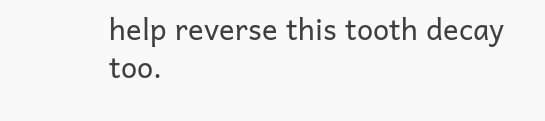help reverse this tooth decay too.